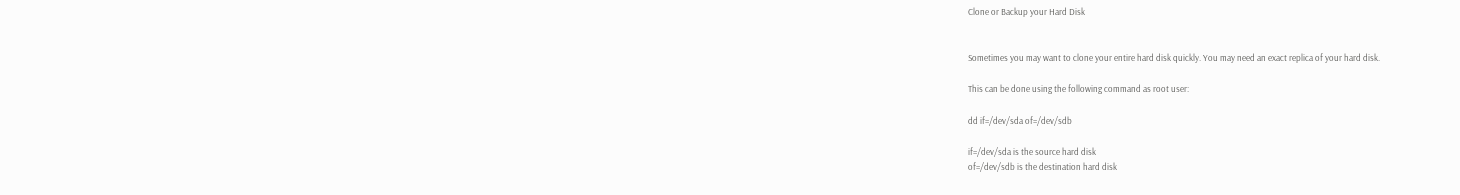Clone or Backup your Hard Disk


Sometimes you may want to clone your entire hard disk quickly. You may need an exact replica of your hard disk.

This can be done using the following command as root user:

dd if=/dev/sda of=/dev/sdb

if=/dev/sda is the source hard disk
of=/dev/sdb is the destination hard disk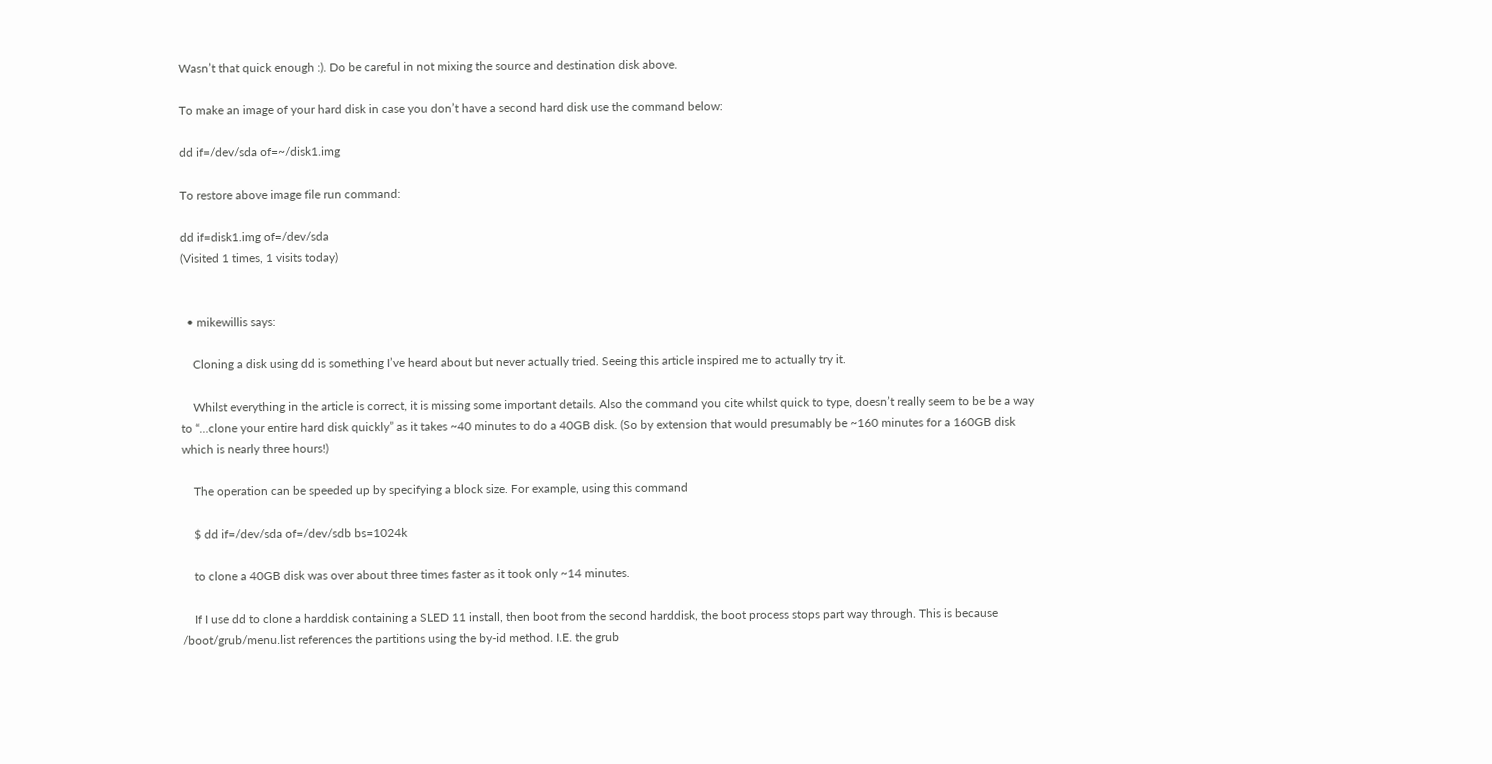Wasn’t that quick enough :). Do be careful in not mixing the source and destination disk above.

To make an image of your hard disk in case you don’t have a second hard disk use the command below:

dd if=/dev/sda of=~/disk1.img

To restore above image file run command:

dd if=disk1.img of=/dev/sda
(Visited 1 times, 1 visits today)


  • mikewillis says:

    Cloning a disk using dd is something I’ve heard about but never actually tried. Seeing this article inspired me to actually try it.

    Whilst everything in the article is correct, it is missing some important details. Also the command you cite whilst quick to type, doesn’t really seem to be be a way to “…clone your entire hard disk quickly” as it takes ~40 minutes to do a 40GB disk. (So by extension that would presumably be ~160 minutes for a 160GB disk which is nearly three hours!)

    The operation can be speeded up by specifying a block size. For example, using this command

    $ dd if=/dev/sda of=/dev/sdb bs=1024k

    to clone a 40GB disk was over about three times faster as it took only ~14 minutes.

    If I use dd to clone a harddisk containing a SLED 11 install, then boot from the second harddisk, the boot process stops part way through. This is because /boot/grub/menu.list references the partitions using the by-id method. I.E. the grub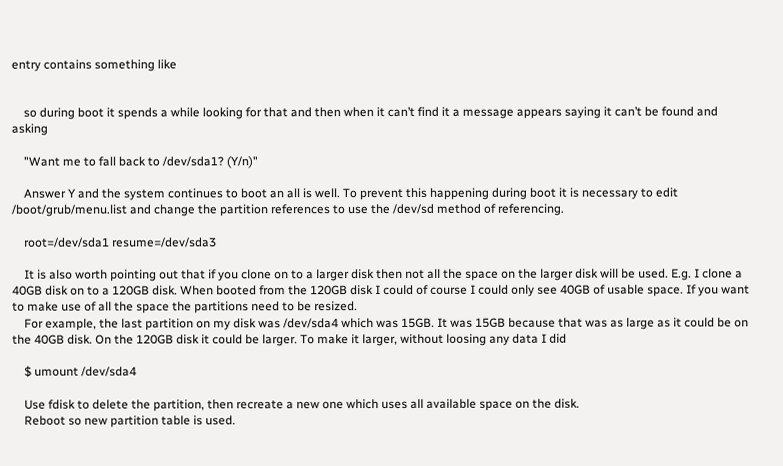entry contains something like


    so during boot it spends a while looking for that and then when it can’t find it a message appears saying it can’t be found and asking

    "Want me to fall back to /dev/sda1? (Y/n)"

    Answer Y and the system continues to boot an all is well. To prevent this happening during boot it is necessary to edit /boot/grub/menu.list and change the partition references to use the /dev/sd method of referencing.

    root=/dev/sda1 resume=/dev/sda3

    It is also worth pointing out that if you clone on to a larger disk then not all the space on the larger disk will be used. E.g. I clone a 40GB disk on to a 120GB disk. When booted from the 120GB disk I could of course I could only see 40GB of usable space. If you want to make use of all the space the partitions need to be resized.
    For example, the last partition on my disk was /dev/sda4 which was 15GB. It was 15GB because that was as large as it could be on the 40GB disk. On the 120GB disk it could be larger. To make it larger, without loosing any data I did

    $ umount /dev/sda4

    Use fdisk to delete the partition, then recreate a new one which uses all available space on the disk.
    Reboot so new partition table is used.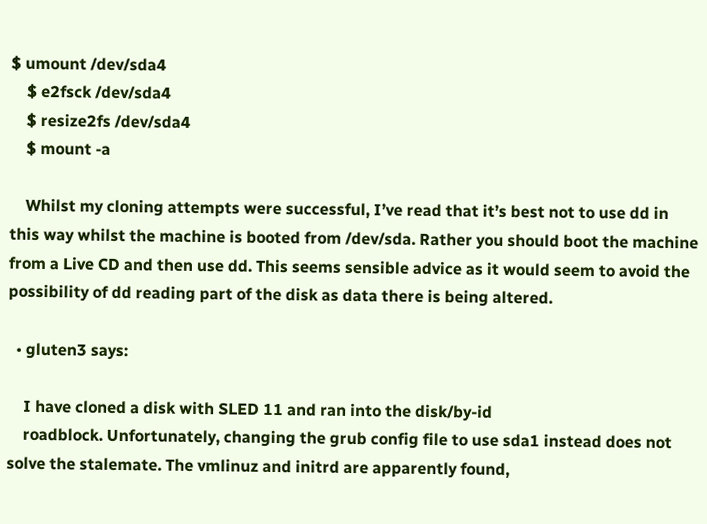$ umount /dev/sda4
    $ e2fsck /dev/sda4
    $ resize2fs /dev/sda4
    $ mount -a

    Whilst my cloning attempts were successful, I’ve read that it’s best not to use dd in this way whilst the machine is booted from /dev/sda. Rather you should boot the machine from a Live CD and then use dd. This seems sensible advice as it would seem to avoid the possibility of dd reading part of the disk as data there is being altered.

  • gluten3 says:

    I have cloned a disk with SLED 11 and ran into the disk/by-id
    roadblock. Unfortunately, changing the grub config file to use sda1 instead does not solve the stalemate. The vmlinuz and initrd are apparently found,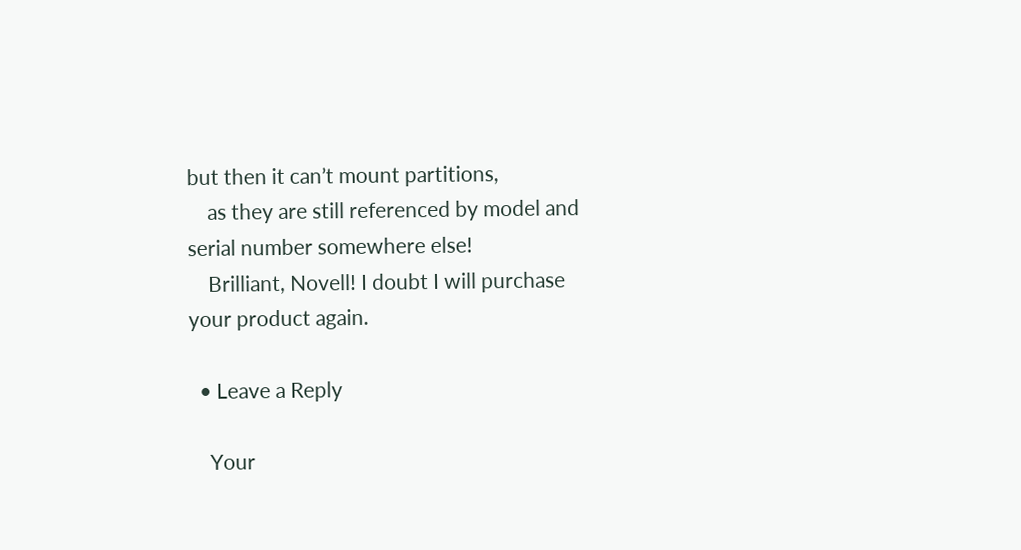but then it can’t mount partitions,
    as they are still referenced by model and serial number somewhere else!
    Brilliant, Novell! I doubt I will purchase your product again.

  • Leave a Reply

    Your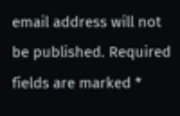email address will not be published. Required fields are marked *